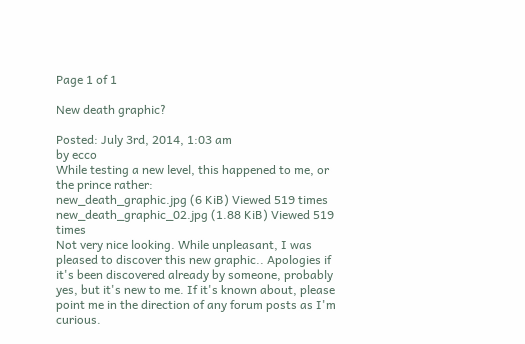Page 1 of 1

New death graphic?

Posted: July 3rd, 2014, 1:03 am
by ecco
While testing a new level, this happened to me, or the prince rather:
new_death_graphic.jpg (6 KiB) Viewed 519 times
new_death_graphic_02.jpg (1.88 KiB) Viewed 519 times
Not very nice looking. While unpleasant, I was pleased to discover this new graphic.. Apologies if it's been discovered already by someone, probably yes, but it's new to me. If it's known about, please point me in the direction of any forum posts as I'm curious.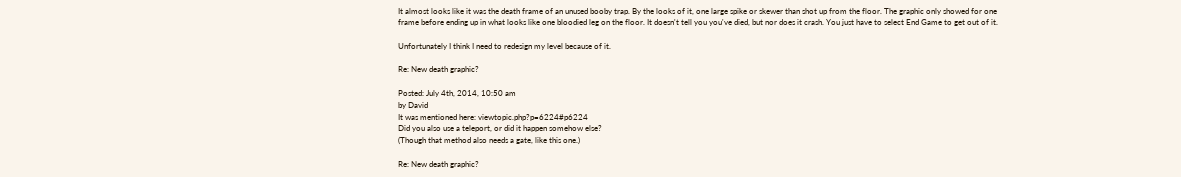It almost looks like it was the death frame of an unused booby trap. By the looks of it, one large spike or skewer than shot up from the floor. The graphic only showed for one frame before ending up in what looks like one bloodied leg on the floor. It doesn't tell you you've died, but nor does it crash. You just have to select End Game to get out of it.

Unfortunately I think I need to redesign my level because of it.

Re: New death graphic?

Posted: July 4th, 2014, 10:50 am
by David
It was mentioned here: viewtopic.php?p=6224#p6224
Did you also use a teleport, or did it happen somehow else?
(Though that method also needs a gate, like this one.)

Re: New death graphic?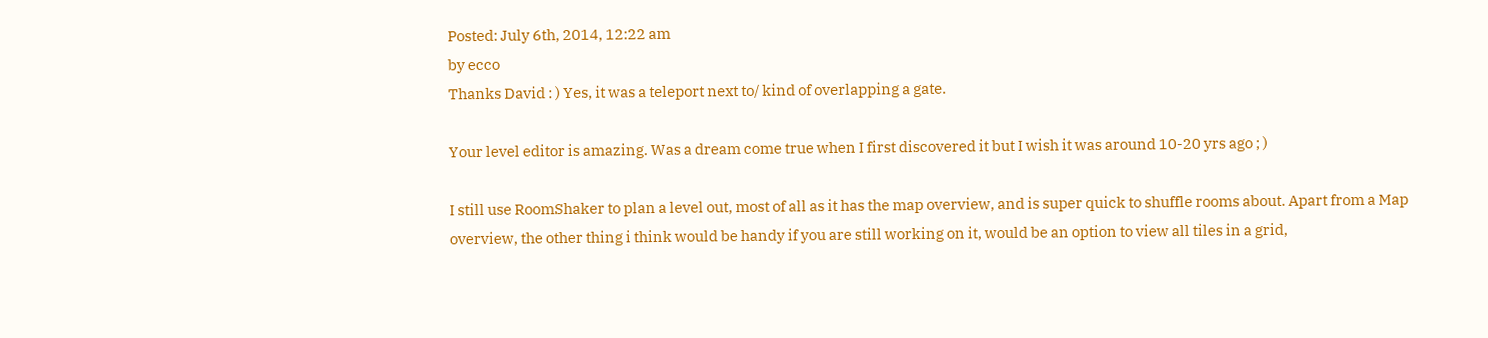Posted: July 6th, 2014, 12:22 am
by ecco
Thanks David : ) Yes, it was a teleport next to/ kind of overlapping a gate.

Your level editor is amazing. Was a dream come true when I first discovered it but I wish it was around 10-20 yrs ago ; )

I still use RoomShaker to plan a level out, most of all as it has the map overview, and is super quick to shuffle rooms about. Apart from a Map overview, the other thing i think would be handy if you are still working on it, would be an option to view all tiles in a grid,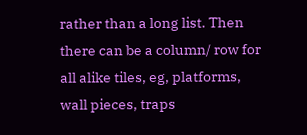rather than a long list. Then there can be a column/ row for all alike tiles, eg, platforms, wall pieces, traps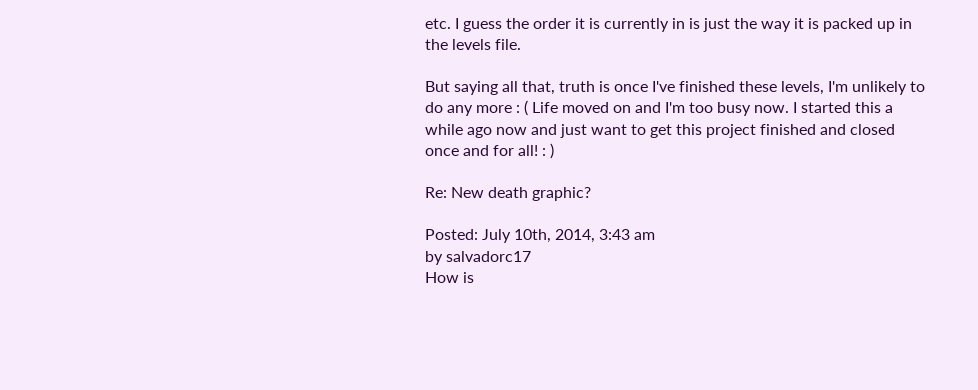etc. I guess the order it is currently in is just the way it is packed up in the levels file.

But saying all that, truth is once I've finished these levels, I'm unlikely to do any more : ( Life moved on and I'm too busy now. I started this a while ago now and just want to get this project finished and closed once and for all! : )

Re: New death graphic?

Posted: July 10th, 2014, 3:43 am
by salvadorc17
How is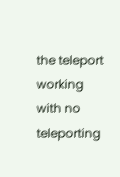the teleport working with no teleporting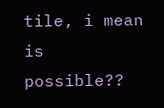tile, i mean is possible??